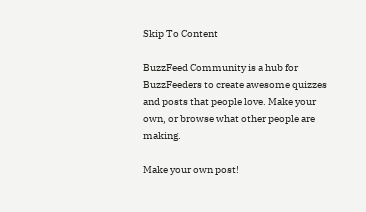Skip To Content

BuzzFeed Community is a hub for BuzzFeeders to create awesome quizzes and posts that people love. Make your own, or browse what other people are making.

Make your own post!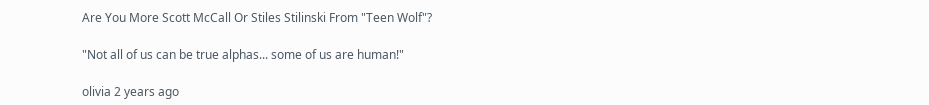Are You More Scott McCall Or Stiles Stilinski From "Teen Wolf"?

"Not all of us can be true alphas... some of us are human!"

olivia 2 years ago